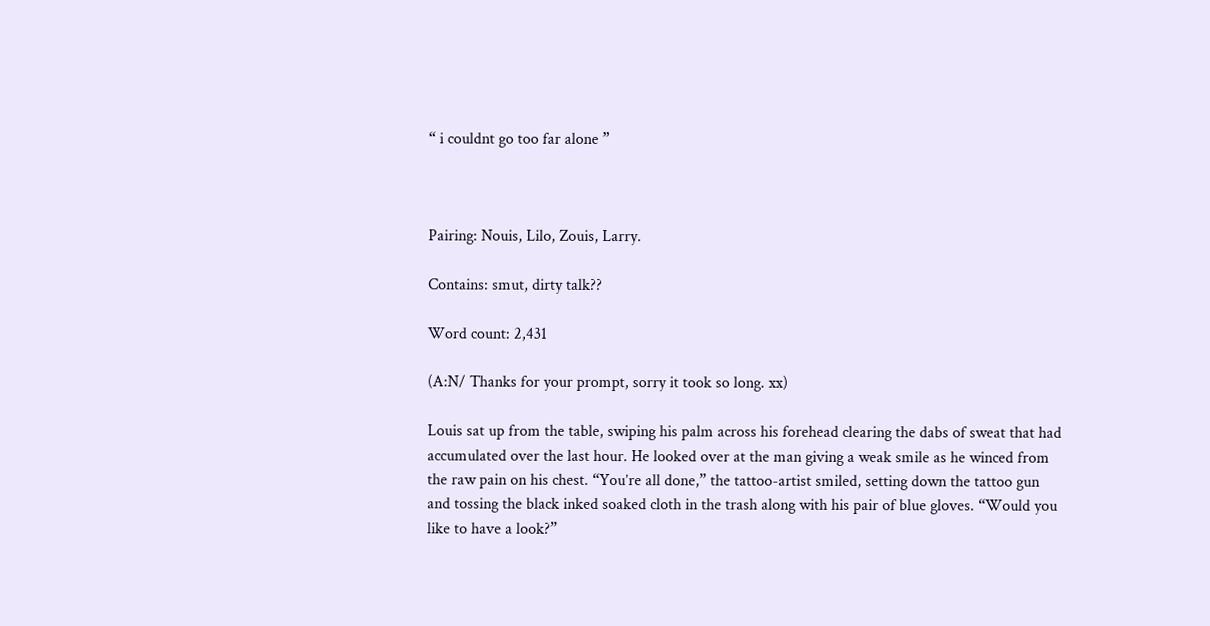“ i couldnt go too far alone ”



Pairing: Nouis, Lilo, Zouis, Larry.

Contains: smut, dirty talk??

Word count: 2,431

(A:N/ Thanks for your prompt, sorry it took so long. xx)

Louis sat up from the table, swiping his palm across his forehead clearing the dabs of sweat that had accumulated over the last hour. He looked over at the man giving a weak smile as he winced from the raw pain on his chest. “You’re all done,” the tattoo-artist smiled, setting down the tattoo gun and tossing the black inked soaked cloth in the trash along with his pair of blue gloves. “Would you like to have a look?”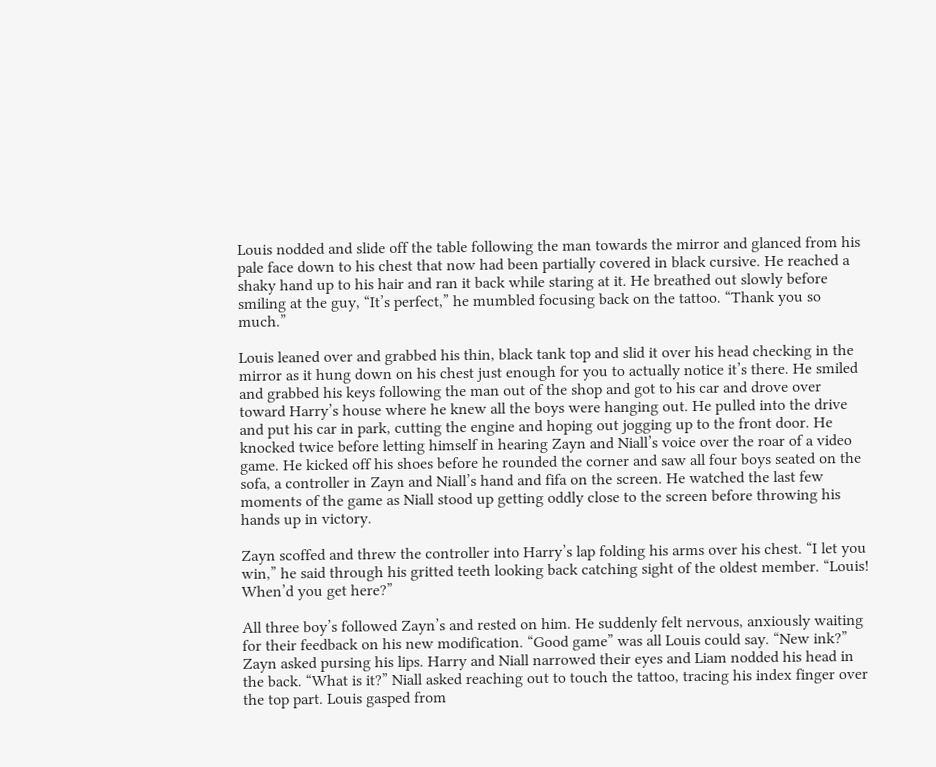Louis nodded and slide off the table following the man towards the mirror and glanced from his pale face down to his chest that now had been partially covered in black cursive. He reached a shaky hand up to his hair and ran it back while staring at it. He breathed out slowly before smiling at the guy, “It’s perfect,” he mumbled focusing back on the tattoo. “Thank you so much.”

Louis leaned over and grabbed his thin, black tank top and slid it over his head checking in the mirror as it hung down on his chest just enough for you to actually notice it’s there. He smiled and grabbed his keys following the man out of the shop and got to his car and drove over toward Harry’s house where he knew all the boys were hanging out. He pulled into the drive and put his car in park, cutting the engine and hoping out jogging up to the front door. He knocked twice before letting himself in hearing Zayn and Niall’s voice over the roar of a video game. He kicked off his shoes before he rounded the corner and saw all four boys seated on the sofa, a controller in Zayn and Niall’s hand and fifa on the screen. He watched the last few moments of the game as Niall stood up getting oddly close to the screen before throwing his hands up in victory.

Zayn scoffed and threw the controller into Harry’s lap folding his arms over his chest. “I let you win,” he said through his gritted teeth looking back catching sight of the oldest member. “Louis! When’d you get here?”

All three boy’s followed Zayn’s and rested on him. He suddenly felt nervous, anxiously waiting for their feedback on his new modification. “Good game” was all Louis could say. “New ink?” Zayn asked pursing his lips. Harry and Niall narrowed their eyes and Liam nodded his head in the back. “What is it?” Niall asked reaching out to touch the tattoo, tracing his index finger over the top part. Louis gasped from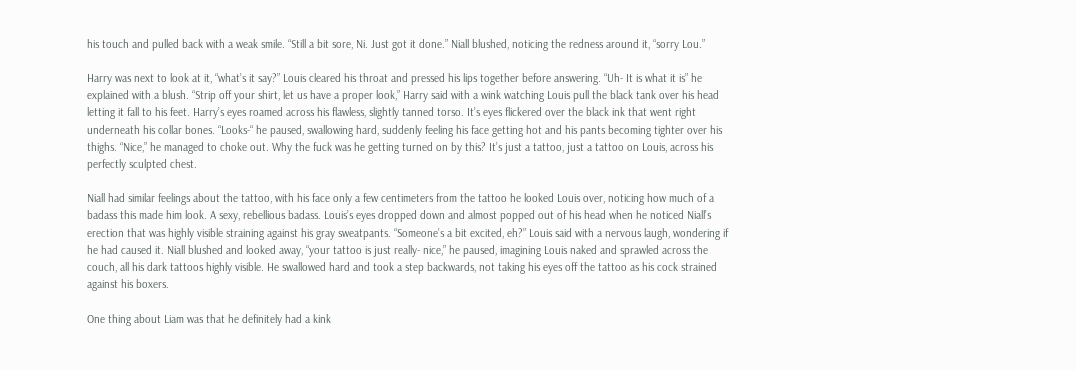his touch and pulled back with a weak smile. “Still a bit sore, Ni. Just got it done.” Niall blushed, noticing the redness around it, “sorry Lou.”

Harry was next to look at it, “what’s it say?” Louis cleared his throat and pressed his lips together before answering. “Uh- It is what it is” he explained with a blush. “Strip off your shirt, let us have a proper look,” Harry said with a wink watching Louis pull the black tank over his head letting it fall to his feet. Harry’s eyes roamed across his flawless, slightly tanned torso. It’s eyes flickered over the black ink that went right underneath his collar bones. “Looks-“ he paused, swallowing hard, suddenly feeling his face getting hot and his pants becoming tighter over his thighs. “Nice,” he managed to choke out. Why the fuck was he getting turned on by this? It’s just a tattoo, just a tattoo on Louis, across his perfectly sculpted chest.

Niall had similar feelings about the tattoo, with his face only a few centimeters from the tattoo he looked Louis over, noticing how much of a badass this made him look. A sexy, rebellious badass. Louis’s eyes dropped down and almost popped out of his head when he noticed Niall’s erection that was highly visible straining against his gray sweatpants. “Someone’s a bit excited, eh?” Louis said with a nervous laugh, wondering if he had caused it. Niall blushed and looked away, “your tattoo is just really- nice,” he paused, imagining Louis naked and sprawled across the couch, all his dark tattoos highly visible. He swallowed hard and took a step backwards, not taking his eyes off the tattoo as his cock strained against his boxers.

One thing about Liam was that he definitely had a kink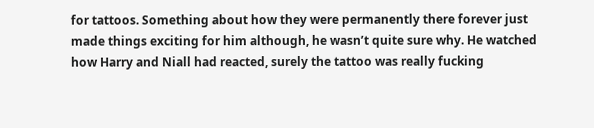for tattoos. Something about how they were permanently there forever just made things exciting for him although, he wasn’t quite sure why. He watched how Harry and Niall had reacted, surely the tattoo was really fucking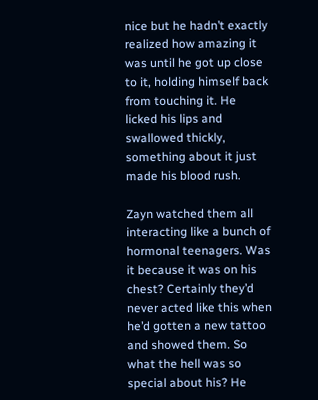nice but he hadn’t exactly realized how amazing it was until he got up close to it, holding himself back from touching it. He licked his lips and swallowed thickly, something about it just made his blood rush.

Zayn watched them all interacting like a bunch of hormonal teenagers. Was it because it was on his chest? Certainly they’d never acted like this when he’d gotten a new tattoo and showed them. So what the hell was so special about his? He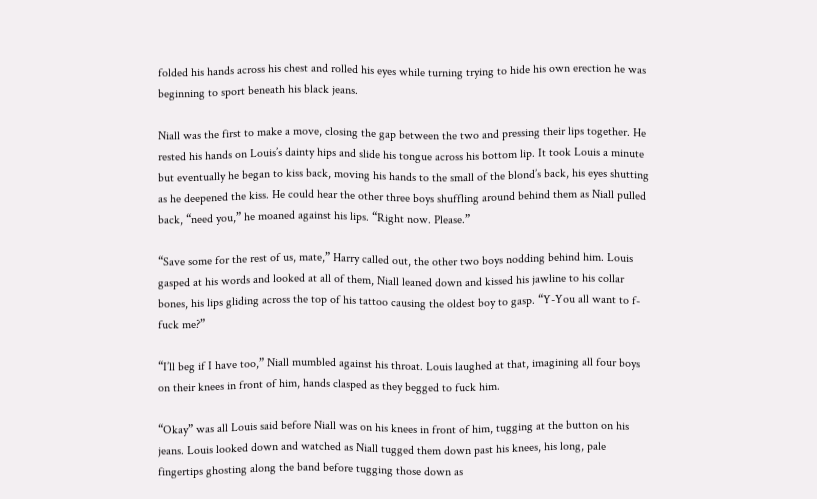folded his hands across his chest and rolled his eyes while turning trying to hide his own erection he was beginning to sport beneath his black jeans.

Niall was the first to make a move, closing the gap between the two and pressing their lips together. He rested his hands on Louis’s dainty hips and slide his tongue across his bottom lip. It took Louis a minute but eventually he began to kiss back, moving his hands to the small of the blond’s back, his eyes shutting as he deepened the kiss. He could hear the other three boys shuffling around behind them as Niall pulled back, “need you,” he moaned against his lips. “Right now. Please.”

“Save some for the rest of us, mate,” Harry called out, the other two boys nodding behind him. Louis gasped at his words and looked at all of them, Niall leaned down and kissed his jawline to his collar bones, his lips gliding across the top of his tattoo causing the oldest boy to gasp. “Y-You all want to f-fuck me?”

“I’ll beg if I have too,” Niall mumbled against his throat. Louis laughed at that, imagining all four boys on their knees in front of him, hands clasped as they begged to fuck him.

“Okay” was all Louis said before Niall was on his knees in front of him, tugging at the button on his jeans. Louis looked down and watched as Niall tugged them down past his knees, his long, pale fingertips ghosting along the band before tugging those down as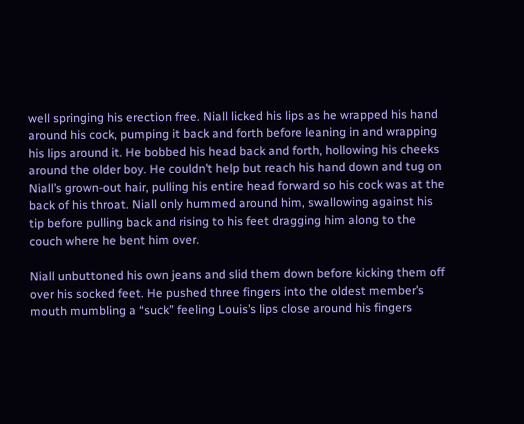well springing his erection free. Niall licked his lips as he wrapped his hand around his cock, pumping it back and forth before leaning in and wrapping his lips around it. He bobbed his head back and forth, hollowing his cheeks around the older boy. He couldn’t help but reach his hand down and tug on Niall’s grown-out hair, pulling his entire head forward so his cock was at the back of his throat. Niall only hummed around him, swallowing against his tip before pulling back and rising to his feet dragging him along to the couch where he bent him over.

Niall unbuttoned his own jeans and slid them down before kicking them off over his socked feet. He pushed three fingers into the oldest member’s mouth mumbling a “suck” feeling Louis’s lips close around his fingers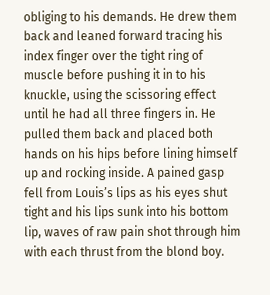obliging to his demands. He drew them back and leaned forward tracing his index finger over the tight ring of muscle before pushing it in to his knuckle, using the scissoring effect until he had all three fingers in. He pulled them back and placed both hands on his hips before lining himself up and rocking inside. A pained gasp fell from Louis’s lips as his eyes shut tight and his lips sunk into his bottom lip, waves of raw pain shot through him with each thrust from the blond boy.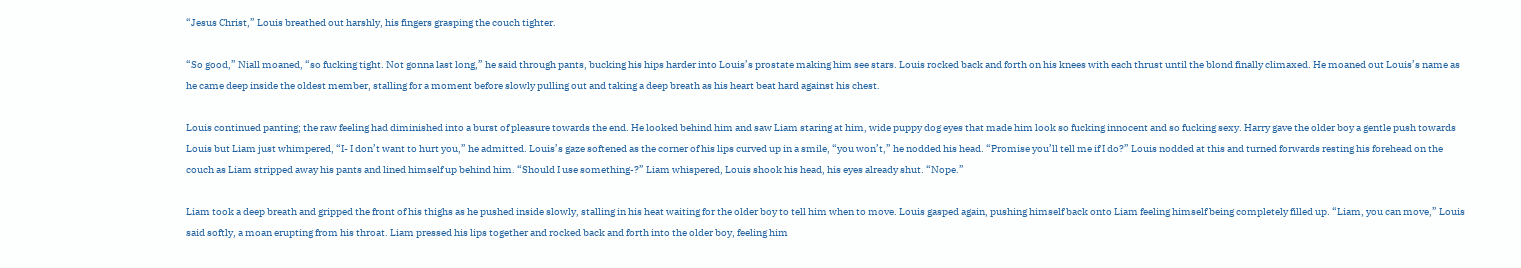“Jesus Christ,” Louis breathed out harshly, his fingers grasping the couch tighter.

“So good,” Niall moaned, “so fucking tight. Not gonna last long,” he said through pants, bucking his hips harder into Louis’s prostate making him see stars. Louis rocked back and forth on his knees with each thrust until the blond finally climaxed. He moaned out Louis’s name as he came deep inside the oldest member, stalling for a moment before slowly pulling out and taking a deep breath as his heart beat hard against his chest.

Louis continued panting; the raw feeling had diminished into a burst of pleasure towards the end. He looked behind him and saw Liam staring at him, wide puppy dog eyes that made him look so fucking innocent and so fucking sexy. Harry gave the older boy a gentle push towards Louis but Liam just whimpered, “I- I don’t want to hurt you,” he admitted. Louis’s gaze softened as the corner of his lips curved up in a smile, “you won’t,” he nodded his head. “Promise you’ll tell me if I do?” Louis nodded at this and turned forwards resting his forehead on the couch as Liam stripped away his pants and lined himself up behind him. “Should I use something-?” Liam whispered, Louis shook his head, his eyes already shut. “Nope.”

Liam took a deep breath and gripped the front of his thighs as he pushed inside slowly, stalling in his heat waiting for the older boy to tell him when to move. Louis gasped again, pushing himself back onto Liam feeling himself being completely filled up. “Liam, you can move,” Louis said softly, a moan erupting from his throat. Liam pressed his lips together and rocked back and forth into the older boy, feeling him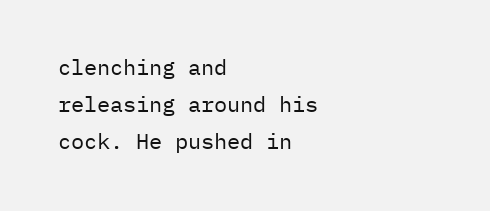clenching and releasing around his cock. He pushed in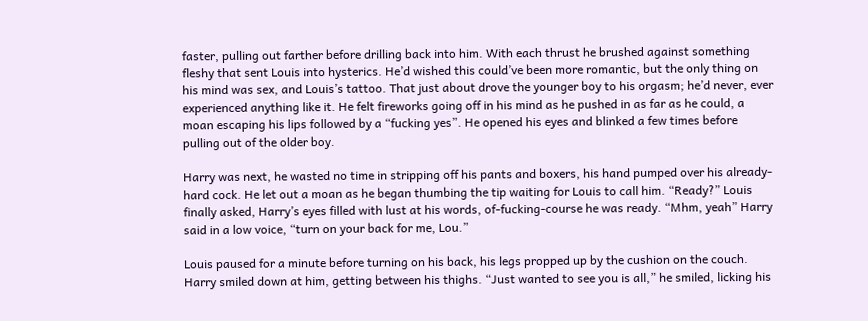faster, pulling out farther before drilling back into him. With each thrust he brushed against something fleshy that sent Louis into hysterics. He’d wished this could’ve been more romantic, but the only thing on his mind was sex, and Louis’s tattoo. That just about drove the younger boy to his orgasm; he’d never, ever experienced anything like it. He felt fireworks going off in his mind as he pushed in as far as he could, a moan escaping his lips followed by a “fucking yes”. He opened his eyes and blinked a few times before pulling out of the older boy.

Harry was next, he wasted no time in stripping off his pants and boxers, his hand pumped over his already-hard cock. He let out a moan as he began thumbing the tip waiting for Louis to call him. “Ready?” Louis finally asked, Harry’s eyes filled with lust at his words, of-fucking-course he was ready. “Mhm, yeah” Harry said in a low voice, “turn on your back for me, Lou.”

Louis paused for a minute before turning on his back, his legs propped up by the cushion on the couch. Harry smiled down at him, getting between his thighs. “Just wanted to see you is all,” he smiled, licking his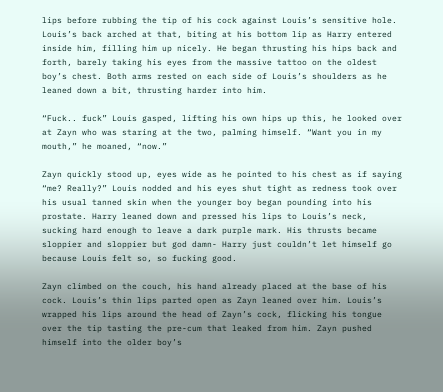lips before rubbing the tip of his cock against Louis’s sensitive hole. Louis’s back arched at that, biting at his bottom lip as Harry entered inside him, filling him up nicely. He began thrusting his hips back and forth, barely taking his eyes from the massive tattoo on the oldest boy’s chest. Both arms rested on each side of Louis’s shoulders as he leaned down a bit, thrusting harder into him.

“Fuck.. fuck” Louis gasped, lifting his own hips up this, he looked over at Zayn who was staring at the two, palming himself. “Want you in my mouth,” he moaned, “now.”

Zayn quickly stood up, eyes wide as he pointed to his chest as if saying “me? Really?” Louis nodded and his eyes shut tight as redness took over his usual tanned skin when the younger boy began pounding into his prostate. Harry leaned down and pressed his lips to Louis’s neck, sucking hard enough to leave a dark purple mark. His thrusts became sloppier and sloppier but god damn- Harry just couldn’t let himself go because Louis felt so, so fucking good.

Zayn climbed on the couch, his hand already placed at the base of his cock. Louis’s thin lips parted open as Zayn leaned over him. Louis’s wrapped his lips around the head of Zayn’s cock, flicking his tongue over the tip tasting the pre-cum that leaked from him. Zayn pushed himself into the older boy’s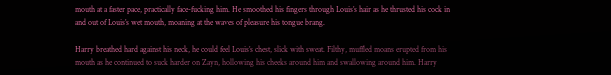mouth at a faster pace, practically face-fucking him. He smoothed his fingers through Louis’s hair as he thrusted his cock in and out of Louis’s wet mouth, moaning at the waves of pleasure his tongue brang.

Harry breathed hard against his neck, he could feel Louis’s chest, slick with sweat. Filthy, muffled moans erupted from his mouth as he continued to suck harder on Zayn, hollowing his cheeks around him and swallowing around him. Harry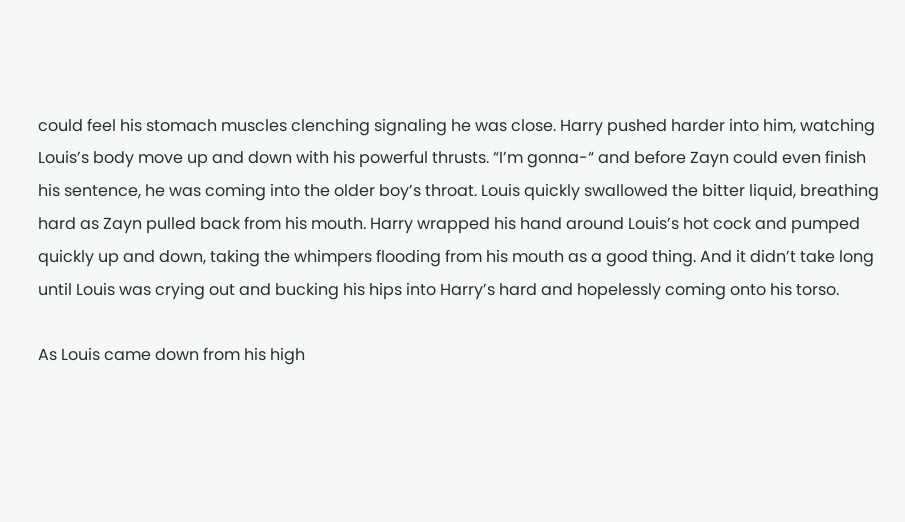could feel his stomach muscles clenching signaling he was close. Harry pushed harder into him, watching Louis’s body move up and down with his powerful thrusts. “I’m gonna-“ and before Zayn could even finish his sentence, he was coming into the older boy’s throat. Louis quickly swallowed the bitter liquid, breathing hard as Zayn pulled back from his mouth. Harry wrapped his hand around Louis’s hot cock and pumped quickly up and down, taking the whimpers flooding from his mouth as a good thing. And it didn’t take long until Louis was crying out and bucking his hips into Harry’s hard and hopelessly coming onto his torso.

As Louis came down from his high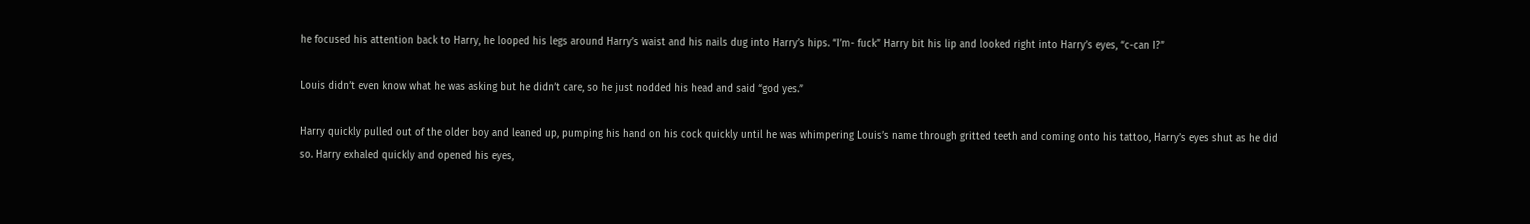he focused his attention back to Harry, he looped his legs around Harry’s waist and his nails dug into Harry’s hips. “I’m- fuck” Harry bit his lip and looked right into Harry’s eyes, “c-can I?”

Louis didn’t even know what he was asking but he didn’t care, so he just nodded his head and said “god yes.”

Harry quickly pulled out of the older boy and leaned up, pumping his hand on his cock quickly until he was whimpering Louis’s name through gritted teeth and coming onto his tattoo, Harry’s eyes shut as he did so. Harry exhaled quickly and opened his eyes,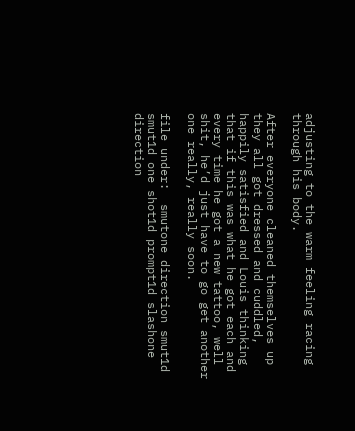adjusting to the warm feeling racing through his body.

After everyone cleaned themselves up they all got dressed and cuddled, happily satisfied and Louis thinking that if this was what he got each and every time he got a new tattoo, well shit, he’d just have to go get another one really, really soon.

file under:  smutone direction smut1d smut1d one shot1d prompt1d slashone direction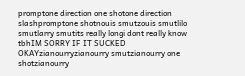promptone direction one shotone direction slashpromptone shotnouis smutzouis smutlilo smutlarry smutits really longi dont really know tbhIM SORRY IF IT SUCKED OKAYzianourryzianourry smutzianourry one shotzianourry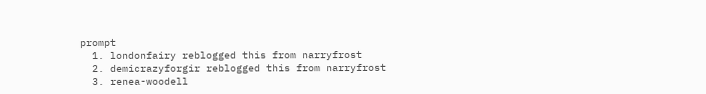prompt
  1. londonfairy reblogged this from narryfrost
  2. demicrazyforgir reblogged this from narryfrost
  3. renea-woodell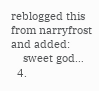reblogged this from narryfrost and added:
    sweet god…
  4.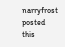narryfrost posted this